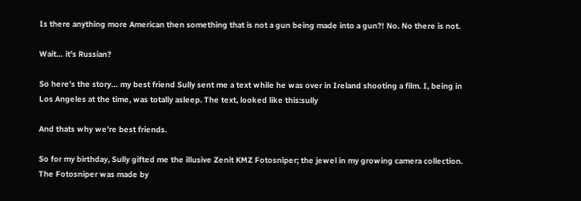Is there anything more American then something that is not a gun being made into a gun?! No. No there is not.

Wait… it’s Russian?

So here’s the story… my best friend Sully sent me a text while he was over in Ireland shooting a film. I, being in Los Angeles at the time, was totally asleep. The text, looked like this:sully

And thats why we’re best friends.

So for my birthday, Sully gifted me the illusive Zenit KMZ Fotosniper; the jewel in my growing camera collection. The Fotosniper was made by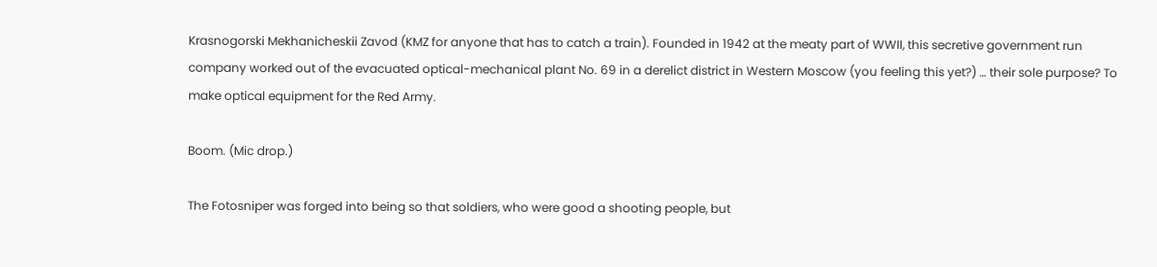Krasnogorski Mekhanicheskii Zavod (KMZ for anyone that has to catch a train). Founded in 1942 at the meaty part of WWII, this secretive government run company worked out of the evacuated optical-mechanical plant No. 69 in a derelict district in Western Moscow (you feeling this yet?) … their sole purpose? To make optical equipment for the Red Army.

Boom. (Mic drop.)

The Fotosniper was forged into being so that soldiers, who were good a shooting people, but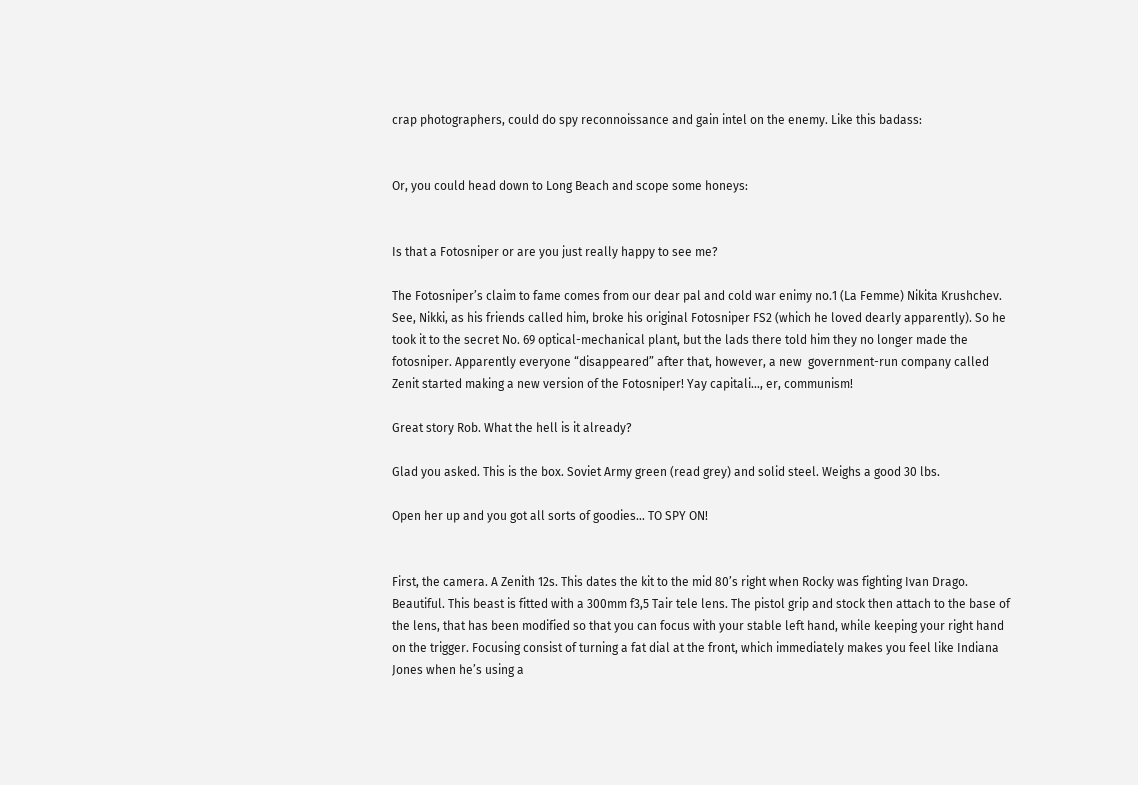crap photographers, could do spy reconnoissance and gain intel on the enemy. Like this badass:


Or, you could head down to Long Beach and scope some honeys:


Is that a Fotosniper or are you just really happy to see me?

The Fotosniper’s claim to fame comes from our dear pal and cold war enimy no.1 (La Femme) Nikita Krushchev. See, Nikki, as his friends called him, broke his original Fotosniper FS2 (which he loved dearly apparently). So he took it to the secret No. 69 optical-mechanical plant, but the lads there told him they no longer made the fotosniper. Apparently everyone “disappeared” after that, however, a new  government-run company called Zenit started making a new version of the Fotosniper! Yay capitali…, er, communism!

Great story Rob. What the hell is it already?

Glad you asked. This is the box. Soviet Army green (read grey) and solid steel. Weighs a good 30 lbs.

Open her up and you got all sorts of goodies… TO SPY ON!


First, the camera. A Zenith 12s. This dates the kit to the mid 80’s right when Rocky was fighting Ivan Drago. Beautiful. This beast is fitted with a 300mm f3,5 Tair tele lens. The pistol grip and stock then attach to the base of the lens, that has been modified so that you can focus with your stable left hand, while keeping your right hand on the trigger. Focusing consist of turning a fat dial at the front, which immediately makes you feel like Indiana Jones when he’s using a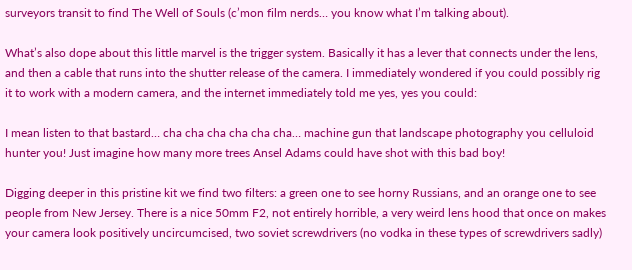surveyors transit to find The Well of Souls (c’mon film nerds… you know what I’m talking about).

What’s also dope about this little marvel is the trigger system. Basically it has a lever that connects under the lens, and then a cable that runs into the shutter release of the camera. I immediately wondered if you could possibly rig it to work with a modern camera, and the internet immediately told me yes, yes you could:

I mean listen to that bastard… cha cha cha cha cha cha… machine gun that landscape photography you celluloid hunter you! Just imagine how many more trees Ansel Adams could have shot with this bad boy!

Digging deeper in this pristine kit we find two filters: a green one to see horny Russians, and an orange one to see people from New Jersey. There is a nice 50mm F2, not entirely horrible, a very weird lens hood that once on makes your camera look positively uncircumcised, two soviet screwdrivers (no vodka in these types of screwdrivers sadly)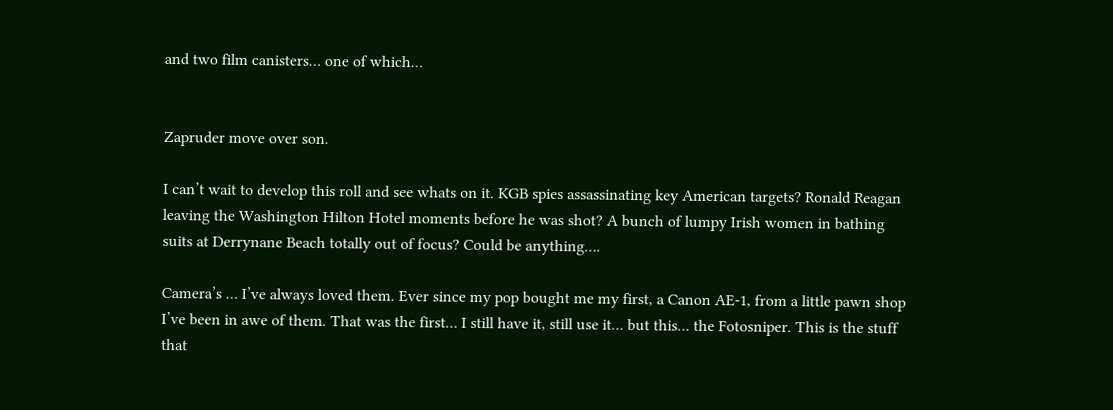and two film canisters… one of which…


Zapruder move over son.

I can’t wait to develop this roll and see whats on it. KGB spies assassinating key American targets? Ronald Reagan leaving the Washington Hilton Hotel moments before he was shot? A bunch of lumpy Irish women in bathing suits at Derrynane Beach totally out of focus? Could be anything….

Camera’s … I’ve always loved them. Ever since my pop bought me my first, a Canon AE-1, from a little pawn shop I’ve been in awe of them. That was the first… I still have it, still use it… but this… the Fotosniper. This is the stuff that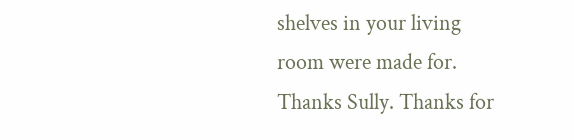shelves in your living room were made for. Thanks Sully. Thanks for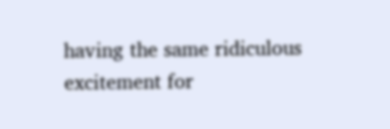having the same ridiculous excitement for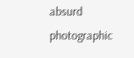absurd photographic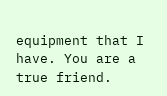equipment that I have. You are a true friend.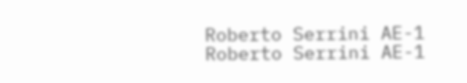Roberto Serrini AE-1
Roberto Serrini AE-1